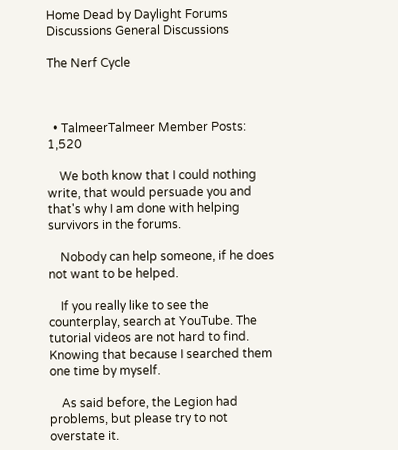Home Dead by Daylight Forums Discussions General Discussions

The Nerf Cycle



  • TalmeerTalmeer Member Posts: 1,520

    We both know that I could nothing write, that would persuade you and that's why I am done with helping survivors in the forums.

    Nobody can help someone, if he does not want to be helped.

    If you really like to see the counterplay, search at YouTube. The tutorial videos are not hard to find. Knowing that because I searched them one time by myself.

    As said before, the Legion had problems, but please try to not overstate it.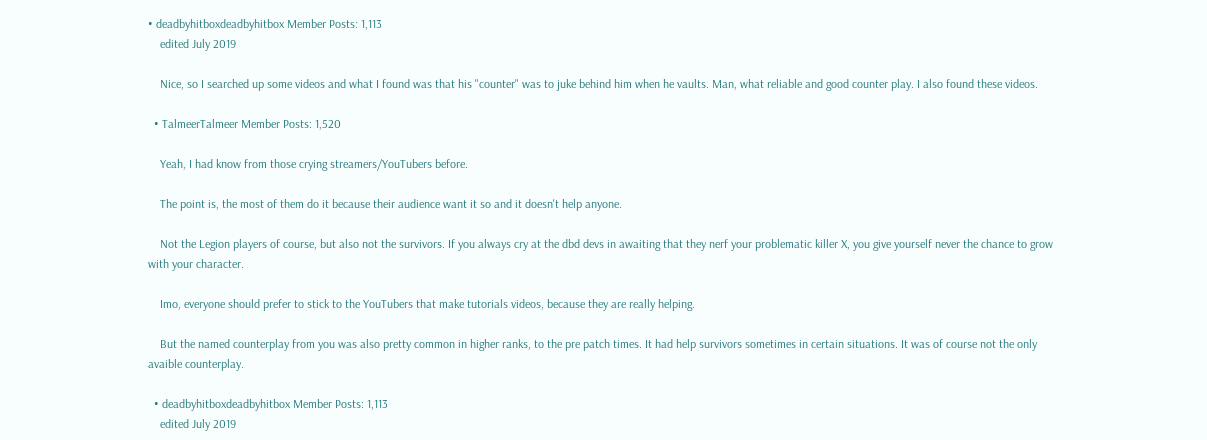• deadbyhitboxdeadbyhitbox Member Posts: 1,113
    edited July 2019

    Nice, so I searched up some videos and what I found was that his "counter" was to juke behind him when he vaults. Man, what reliable and good counter play. I also found these videos.

  • TalmeerTalmeer Member Posts: 1,520

    Yeah, I had know from those crying streamers/YouTubers before.

    The point is, the most of them do it because their audience want it so and it doesn't help anyone.

    Not the Legion players of course, but also not the survivors. If you always cry at the dbd devs in awaiting that they nerf your problematic killer X, you give yourself never the chance to grow with your character.

    Imo, everyone should prefer to stick to the YouTubers that make tutorials videos, because they are really helping.

    But the named counterplay from you was also pretty common in higher ranks, to the pre patch times. It had help survivors sometimes in certain situations. It was of course not the only avaible counterplay.

  • deadbyhitboxdeadbyhitbox Member Posts: 1,113
    edited July 2019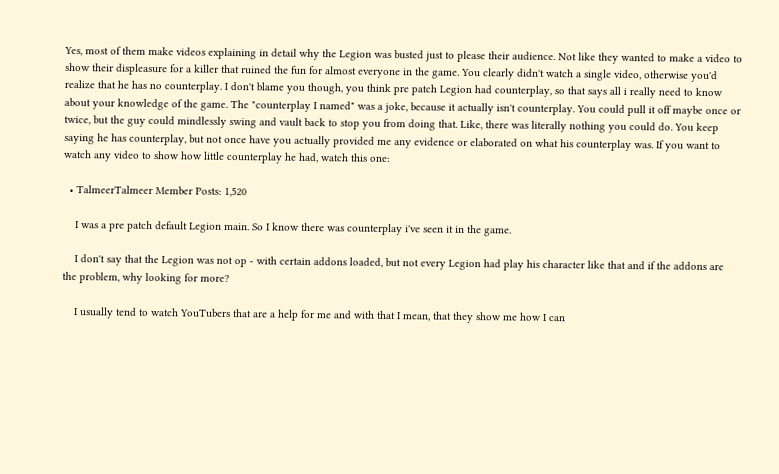Yes, most of them make videos explaining in detail why the Legion was busted just to please their audience. Not like they wanted to make a video to show their displeasure for a killer that ruined the fun for almost everyone in the game. You clearly didn't watch a single video, otherwise you'd realize that he has no counterplay. I don't blame you though, you think pre patch Legion had counterplay, so that says all i really need to know about your knowledge of the game. The "counterplay I named" was a joke, because it actually isn't counterplay. You could pull it off maybe once or twice, but the guy could mindlessly swing and vault back to stop you from doing that. Like, there was literally nothing you could do. You keep saying he has counterplay, but not once have you actually provided me any evidence or elaborated on what his counterplay was. If you want to watch any video to show how little counterplay he had, watch this one:

  • TalmeerTalmeer Member Posts: 1,520

    I was a pre patch default Legion main. So I know there was counterplay i've seen it in the game.

    I don't say that the Legion was not op - with certain addons loaded, but not every Legion had play his character like that and if the addons are the problem, why looking for more?

    I usually tend to watch YouTubers that are a help for me and with that I mean, that they show me how I can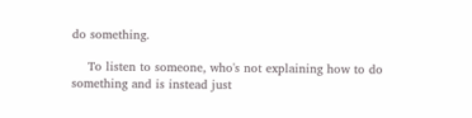do something.

    To listen to someone, who's not explaining how to do something and is instead just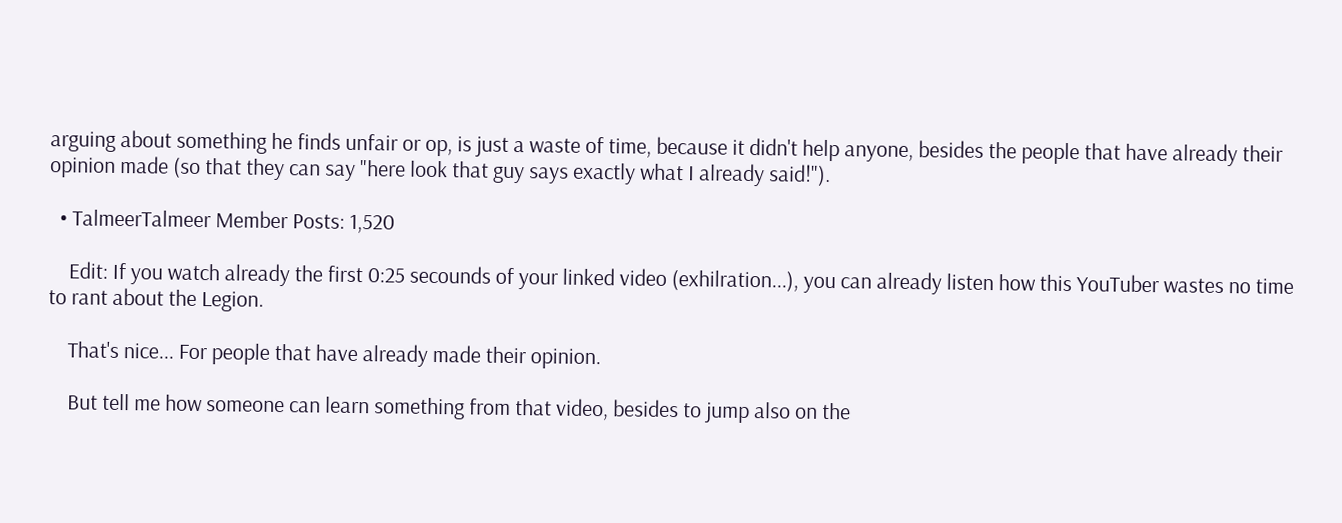arguing about something he finds unfair or op, is just a waste of time, because it didn't help anyone, besides the people that have already their opinion made (so that they can say "here look that guy says exactly what I already said!").

  • TalmeerTalmeer Member Posts: 1,520

    Edit: If you watch already the first 0:25 secounds of your linked video (exhilration...), you can already listen how this YouTuber wastes no time to rant about the Legion.

    That's nice... For people that have already made their opinion.

    But tell me how someone can learn something from that video, besides to jump also on the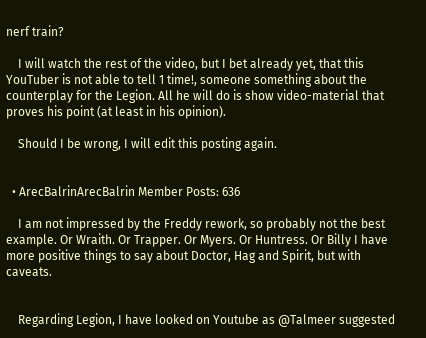nerf train?

    I will watch the rest of the video, but I bet already yet, that this YouTuber is not able to tell 1 time!, someone something about the counterplay for the Legion. All he will do is show video-material that proves his point (at least in his opinion).

    Should I be wrong, I will edit this posting again.


  • ArecBalrinArecBalrin Member Posts: 636

    I am not impressed by the Freddy rework, so probably not the best example. Or Wraith. Or Trapper. Or Myers. Or Huntress. Or Billy I have more positive things to say about Doctor, Hag and Spirit, but with caveats.


    Regarding Legion, I have looked on Youtube as @Talmeer suggested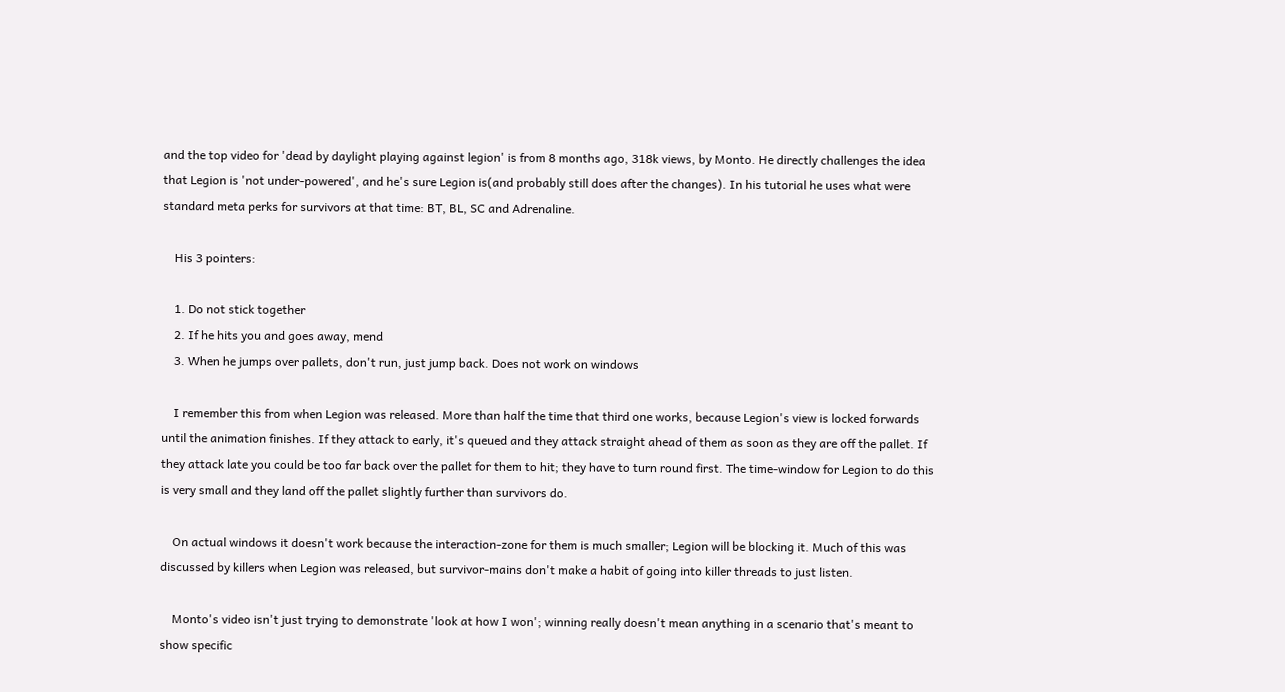and the top video for 'dead by daylight playing against legion' is from 8 months ago, 318k views, by Monto. He directly challenges the idea that Legion is 'not under-powered', and he's sure Legion is(and probably still does after the changes). In his tutorial he uses what were standard meta perks for survivors at that time: BT, BL, SC and Adrenaline.

    His 3 pointers:

    1. Do not stick together
    2. If he hits you and goes away, mend
    3. When he jumps over pallets, don't run, just jump back. Does not work on windows

    I remember this from when Legion was released. More than half the time that third one works, because Legion's view is locked forwards until the animation finishes. If they attack to early, it's queued and they attack straight ahead of them as soon as they are off the pallet. If they attack late you could be too far back over the pallet for them to hit; they have to turn round first. The time-window for Legion to do this is very small and they land off the pallet slightly further than survivors do.

    On actual windows it doesn't work because the interaction-zone for them is much smaller; Legion will be blocking it. Much of this was discussed by killers when Legion was released, but survivor-mains don't make a habit of going into killer threads to just listen.

    Monto's video isn't just trying to demonstrate 'look at how I won'; winning really doesn't mean anything in a scenario that's meant to show specific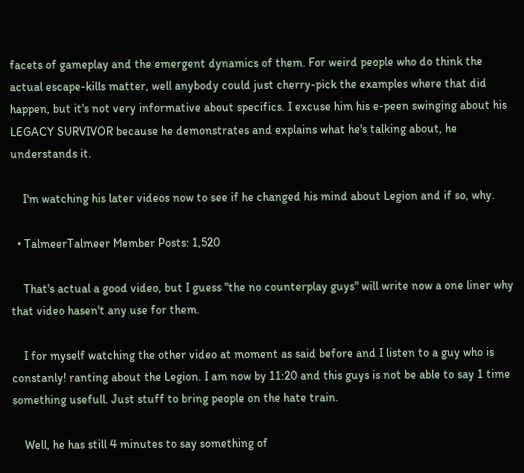facets of gameplay and the emergent dynamics of them. For weird people who do think the actual escape-kills matter, well anybody could just cherry-pick the examples where that did happen, but it's not very informative about specifics. I excuse him his e-peen swinging about his LEGACY SURVIVOR because he demonstrates and explains what he's talking about, he understands it.

    I'm watching his later videos now to see if he changed his mind about Legion and if so, why.

  • TalmeerTalmeer Member Posts: 1,520

    That's actual a good video, but I guess "the no counterplay guys" will write now a one liner why that video hasen't any use for them.

    I for myself watching the other video at moment as said before and I listen to a guy who is constanly! ranting about the Legion. I am now by 11:20 and this guys is not be able to say 1 time something usefull. Just stuff to bring people on the hate train.

    Well, he has still 4 minutes to say something of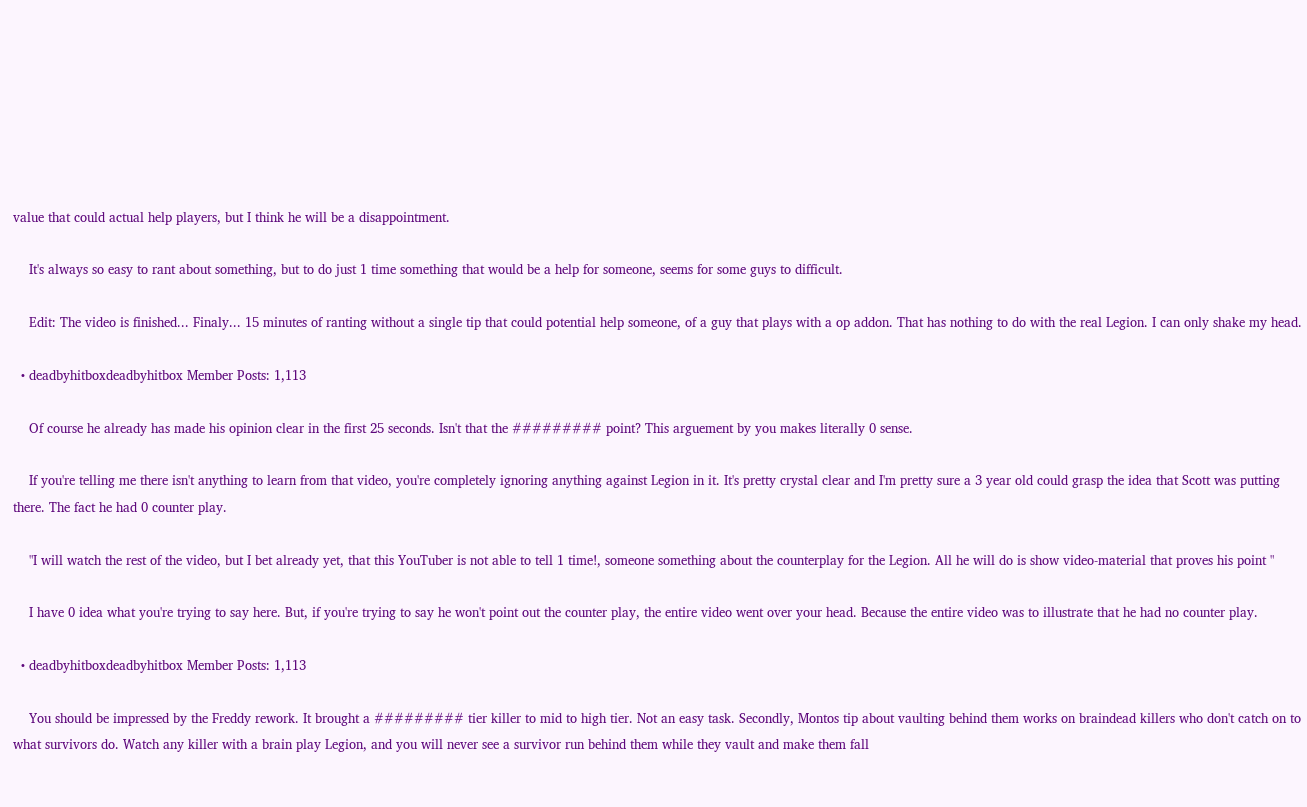value that could actual help players, but I think he will be a disappointment.

    It's always so easy to rant about something, but to do just 1 time something that would be a help for someone, seems for some guys to difficult.

    Edit: The video is finished... Finaly... 15 minutes of ranting without a single tip that could potential help someone, of a guy that plays with a op addon. That has nothing to do with the real Legion. I can only shake my head.

  • deadbyhitboxdeadbyhitbox Member Posts: 1,113

    Of course he already has made his opinion clear in the first 25 seconds. Isn't that the ######### point? This arguement by you makes literally 0 sense.

    If you're telling me there isn't anything to learn from that video, you're completely ignoring anything against Legion in it. It's pretty crystal clear and I'm pretty sure a 3 year old could grasp the idea that Scott was putting there. The fact he had 0 counter play.

    "I will watch the rest of the video, but I bet already yet, that this YouTuber is not able to tell 1 time!, someone something about the counterplay for the Legion. All he will do is show video-material that proves his point "

    I have 0 idea what you're trying to say here. But, if you're trying to say he won't point out the counter play, the entire video went over your head. Because the entire video was to illustrate that he had no counter play.

  • deadbyhitboxdeadbyhitbox Member Posts: 1,113

    You should be impressed by the Freddy rework. It brought a ######### tier killer to mid to high tier. Not an easy task. Secondly, Montos tip about vaulting behind them works on braindead killers who don't catch on to what survivors do. Watch any killer with a brain play Legion, and you will never see a survivor run behind them while they vault and make them fall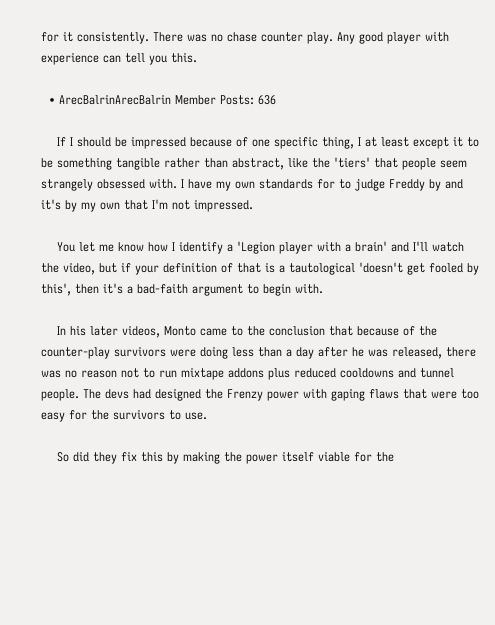for it consistently. There was no chase counter play. Any good player with experience can tell you this.

  • ArecBalrinArecBalrin Member Posts: 636

    If I should be impressed because of one specific thing, I at least except it to be something tangible rather than abstract, like the 'tiers' that people seem strangely obsessed with. I have my own standards for to judge Freddy by and it's by my own that I'm not impressed.

    You let me know how I identify a 'Legion player with a brain' and I'll watch the video, but if your definition of that is a tautological 'doesn't get fooled by this', then it's a bad-faith argument to begin with.

    In his later videos, Monto came to the conclusion that because of the counter-play survivors were doing less than a day after he was released, there was no reason not to run mixtape addons plus reduced cooldowns and tunnel people. The devs had designed the Frenzy power with gaping flaws that were too easy for the survivors to use.

    So did they fix this by making the power itself viable for the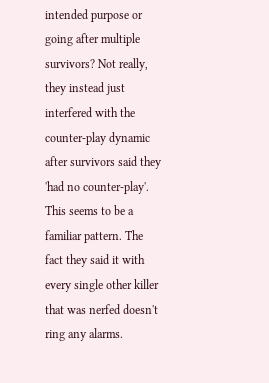intended purpose or going after multiple survivors? Not really, they instead just interfered with the counter-play dynamic after survivors said they 'had no counter-play'. This seems to be a familiar pattern. The fact they said it with every single other killer that was nerfed doesn't ring any alarms.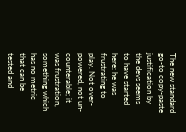The new standard go-to copy-paste justification by the devs seems to have started here: he was frustrating to play. Not over-powered, not un-counterable; it was frustration, something which has no metric that can be tested and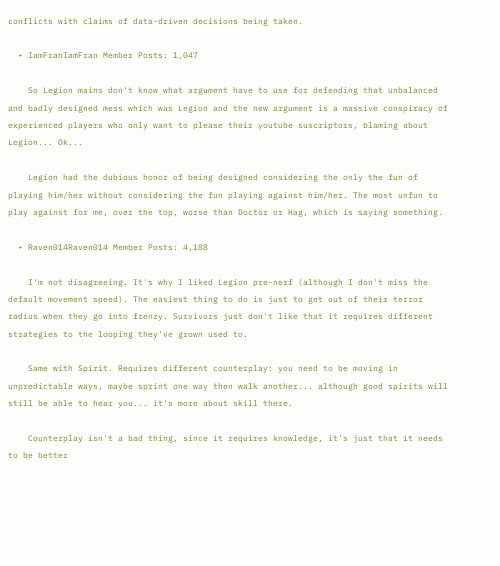conflicts with claims of data-driven decisions being taken.

  • IamFranIamFran Member Posts: 1,047

    So Legion mains don't know what argument have to use for defending that unbalanced and badly designed mess which was Legion and the new argument is a massive conspiracy of experienced players who only want to please their youtube suscriptors, blaming about Legion... Ok...

    Legion had the dubious honor of being designed considering the only the fun of playing him/her without considering the fun playing against him/her. The most unfun to play against for me, over the top, worse than Doctor or Hag, which is saying something.

  • Raven014Raven014 Member Posts: 4,188

    I'm not disagreeing. It's why I liked Legion pre-nerf (although I don't miss the default movement speed). The easiest thing to do is just to get out of their terror radius when they go into frenzy. Survivors just don't like that it requires different strategies to the looping they've grown used to.

    Same with Spirit. Requires different counterplay: you need to be moving in unpredictable ways, maybe sprint one way then walk another... although good spirits will still be able to hear you... it's more about skill there.

    Counterplay isn't a bad thing, since it requires knowledge, it's just that it needs to be better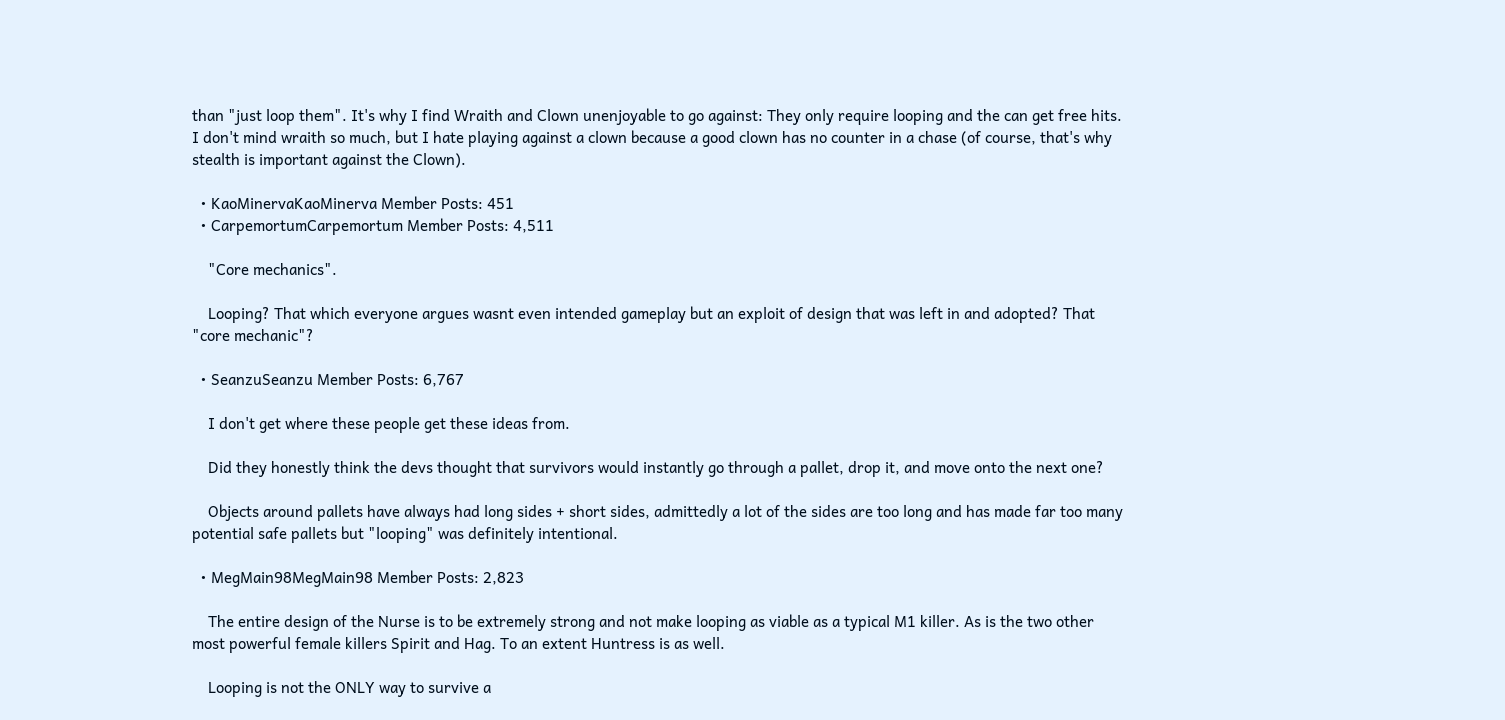than "just loop them". It's why I find Wraith and Clown unenjoyable to go against: They only require looping and the can get free hits. I don't mind wraith so much, but I hate playing against a clown because a good clown has no counter in a chase (of course, that's why stealth is important against the Clown).

  • KaoMinervaKaoMinerva Member Posts: 451
  • CarpemortumCarpemortum Member Posts: 4,511

    "Core mechanics".

    Looping? That which everyone argues wasnt even intended gameplay but an exploit of design that was left in and adopted? That "core mechanic"?

  • SeanzuSeanzu Member Posts: 6,767

    I don't get where these people get these ideas from.

    Did they honestly think the devs thought that survivors would instantly go through a pallet, drop it, and move onto the next one?

    Objects around pallets have always had long sides + short sides, admittedly a lot of the sides are too long and has made far too many potential safe pallets but "looping" was definitely intentional.

  • MegMain98MegMain98 Member Posts: 2,823

    The entire design of the Nurse is to be extremely strong and not make looping as viable as a typical M1 killer. As is the two other most powerful female killers Spirit and Hag. To an extent Huntress is as well.

    Looping is not the ONLY way to survive a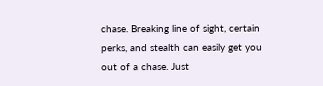chase. Breaking line of sight, certain perks, and stealth can easily get you out of a chase. Just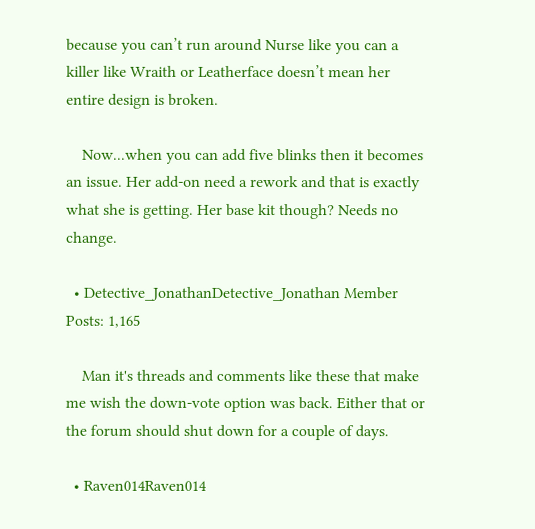because you can’t run around Nurse like you can a killer like Wraith or Leatherface doesn’t mean her entire design is broken.

    Now...when you can add five blinks then it becomes an issue. Her add-on need a rework and that is exactly what she is getting. Her base kit though? Needs no change.

  • Detective_JonathanDetective_Jonathan Member Posts: 1,165

    Man it's threads and comments like these that make me wish the down-vote option was back. Either that or the forum should shut down for a couple of days.

  • Raven014Raven014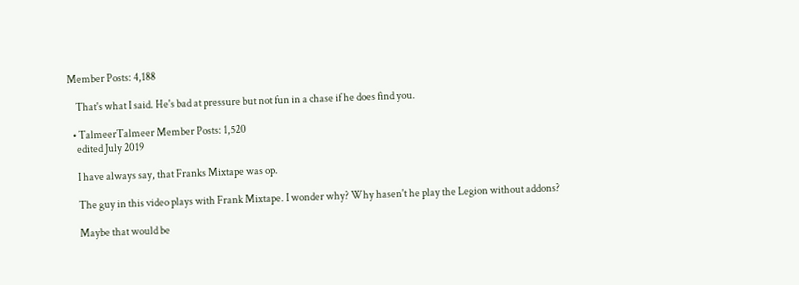Member Posts: 4,188

    That's what I said. He's bad at pressure but not fun in a chase if he does find you.

  • TalmeerTalmeer Member Posts: 1,520
    edited July 2019

    I have always say, that Franks Mixtape was op.

    The guy in this video plays with Frank Mixtape. I wonder why? Why hasen't he play the Legion without addons?

    Maybe that would be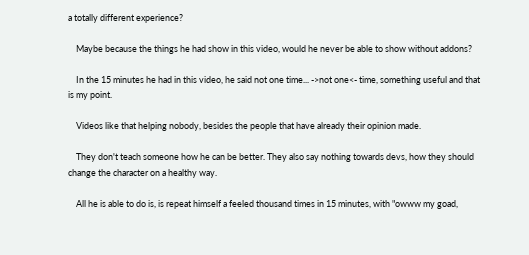a totally different experience?

    Maybe because the things he had show in this video, would he never be able to show without addons?

    In the 15 minutes he had in this video, he said not one time... ->not one<- time, something useful and that is my point.

    Videos like that helping nobody, besides the people that have already their opinion made.

    They don't teach someone how he can be better. They also say nothing towards devs, how they should change the character on a healthy way.

    All he is able to do is, is repeat himself a feeled thousand times in 15 minutes, with "owww my goad,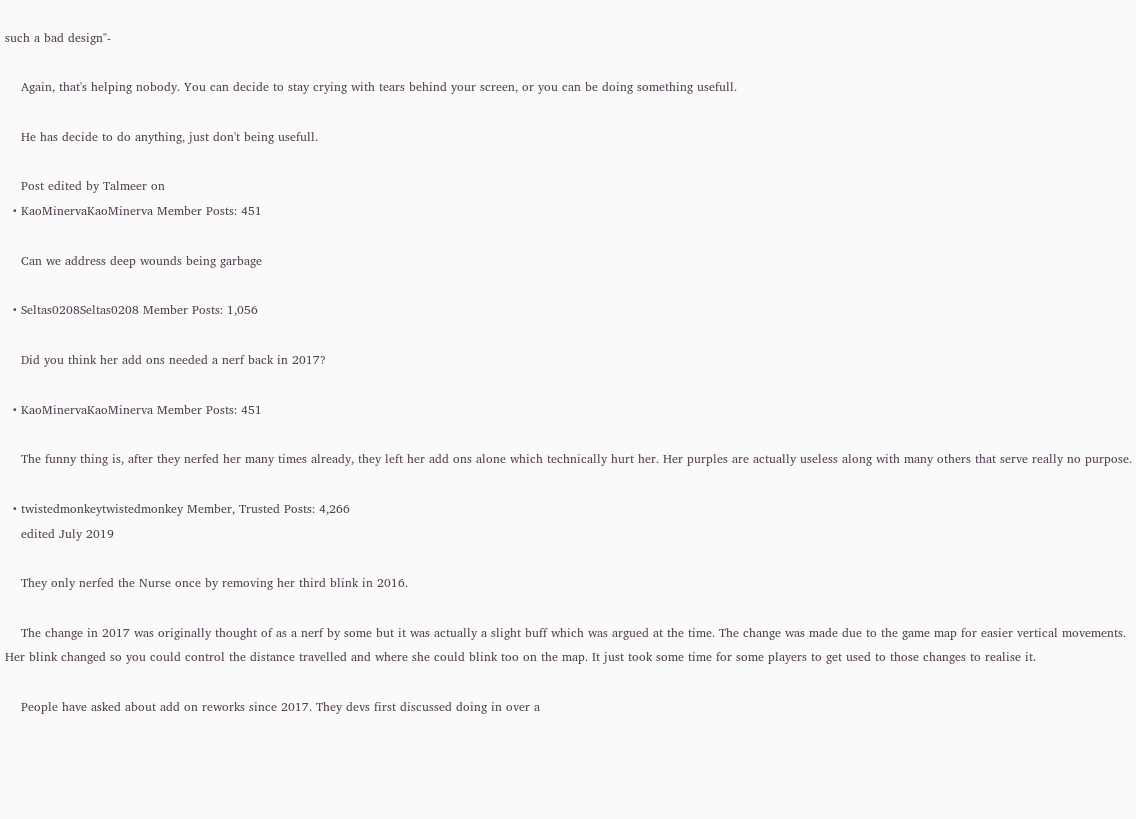such a bad design"-

    Again, that's helping nobody. You can decide to stay crying with tears behind your screen, or you can be doing something usefull.

    He has decide to do anything, just don't being usefull.

    Post edited by Talmeer on
  • KaoMinervaKaoMinerva Member Posts: 451

    Can we address deep wounds being garbage

  • Seltas0208Seltas0208 Member Posts: 1,056

    Did you think her add ons needed a nerf back in 2017?

  • KaoMinervaKaoMinerva Member Posts: 451

    The funny thing is, after they nerfed her many times already, they left her add ons alone which technically hurt her. Her purples are actually useless along with many others that serve really no purpose.

  • twistedmonkeytwistedmonkey Member, Trusted Posts: 4,266
    edited July 2019

    They only nerfed the Nurse once by removing her third blink in 2016.

    The change in 2017 was originally thought of as a nerf by some but it was actually a slight buff which was argued at the time. The change was made due to the game map for easier vertical movements. Her blink changed so you could control the distance travelled and where she could blink too on the map. It just took some time for some players to get used to those changes to realise it.

    People have asked about add on reworks since 2017. They devs first discussed doing in over a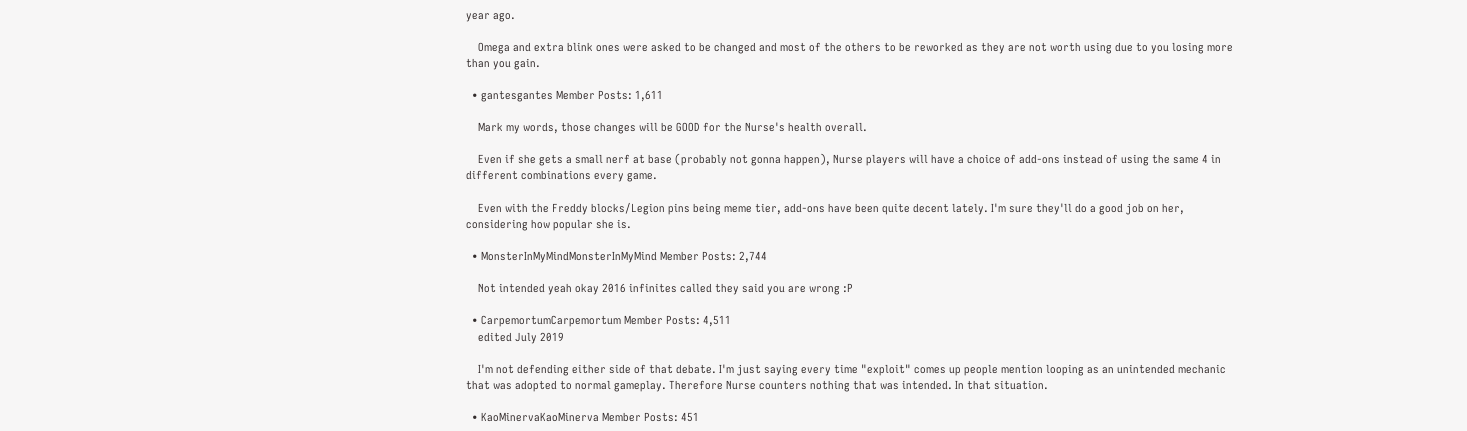year ago.

    Omega and extra blink ones were asked to be changed and most of the others to be reworked as they are not worth using due to you losing more than you gain.

  • gantesgantes Member Posts: 1,611

    Mark my words, those changes will be GOOD for the Nurse's health overall.

    Even if she gets a small nerf at base (probably not gonna happen), Nurse players will have a choice of add-ons instead of using the same 4 in different combinations every game.

    Even with the Freddy blocks/Legion pins being meme tier, add-ons have been quite decent lately. I'm sure they'll do a good job on her, considering how popular she is.

  • MonsterInMyMindMonsterInMyMind Member Posts: 2,744

    Not intended yeah okay 2016 infinites called they said you are wrong :P

  • CarpemortumCarpemortum Member Posts: 4,511
    edited July 2019

    I'm not defending either side of that debate. I'm just saying every time "exploit" comes up people mention looping as an unintended mechanic that was adopted to normal gameplay. Therefore Nurse counters nothing that was intended. In that situation.

  • KaoMinervaKaoMinerva Member Posts: 451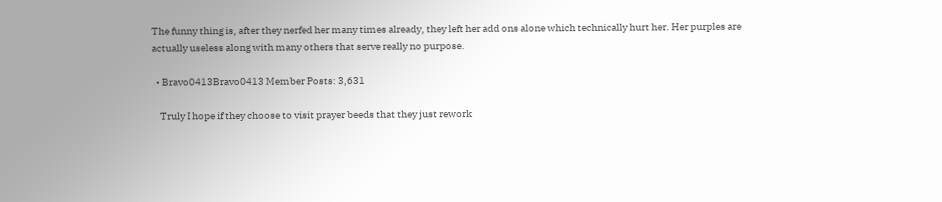The funny thing is, after they nerfed her many times already, they left her add ons alone which technically hurt her. Her purples are actually useless along with many others that serve really no purpose.

  • Bravo0413Bravo0413 Member Posts: 3,631

    Truly I hope if they choose to visit prayer beeds that they just rework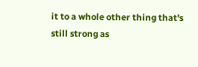it to a whole other thing that's still strong as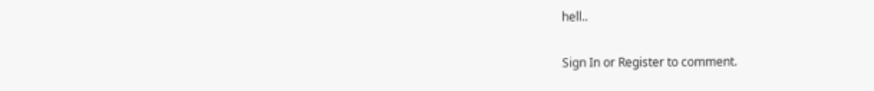hell..

Sign In or Register to comment.